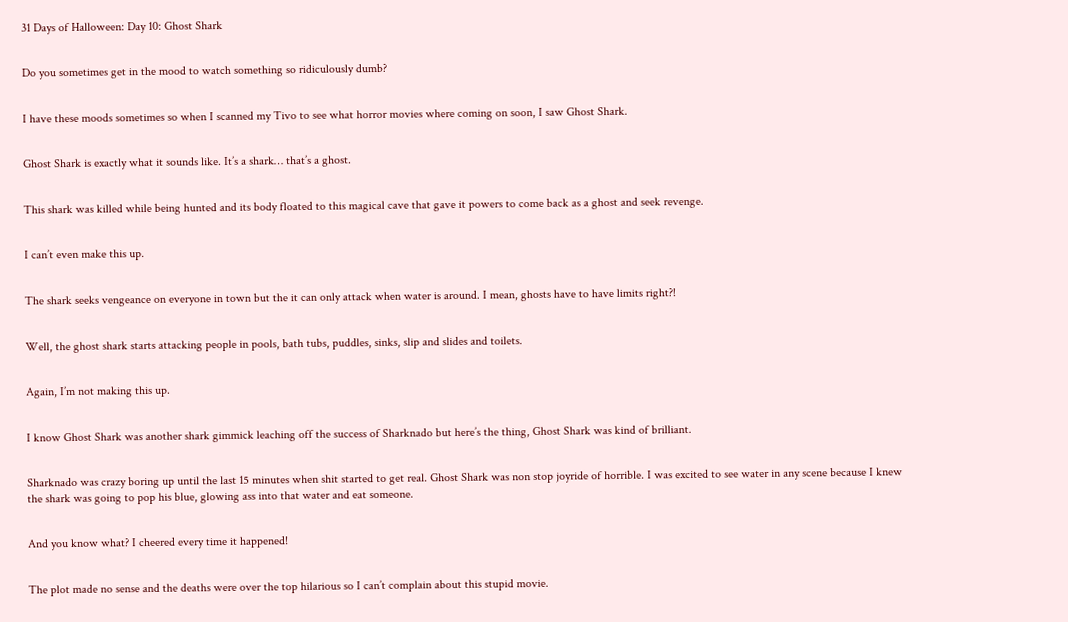31 Days of Halloween: Day 10: Ghost Shark


Do you sometimes get in the mood to watch something so ridiculously dumb?


I have these moods sometimes so when I scanned my Tivo to see what horror movies where coming on soon, I saw Ghost Shark.


Ghost Shark is exactly what it sounds like. It’s a shark… that’s a ghost.


This shark was killed while being hunted and its body floated to this magical cave that gave it powers to come back as a ghost and seek revenge.


I can’t even make this up.


The shark seeks vengeance on everyone in town but the it can only attack when water is around. I mean, ghosts have to have limits right?!


Well, the ghost shark starts attacking people in pools, bath tubs, puddles, sinks, slip and slides and toilets.


Again, I’m not making this up.


I know Ghost Shark was another shark gimmick leaching off the success of Sharknado but here’s the thing, Ghost Shark was kind of brilliant.


Sharknado was crazy boring up until the last 15 minutes when shit started to get real. Ghost Shark was non stop joyride of horrible. I was excited to see water in any scene because I knew the shark was going to pop his blue, glowing ass into that water and eat someone.


And you know what? I cheered every time it happened!


The plot made no sense and the deaths were over the top hilarious so I can’t complain about this stupid movie.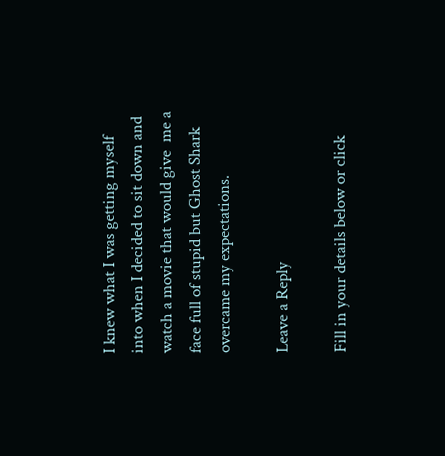I knew what I was getting myself into when I decided to sit down and watch a movie that would give  me a face full of stupid but Ghost Shark overcame my expectations.

Leave a Reply

Fill in your details below or click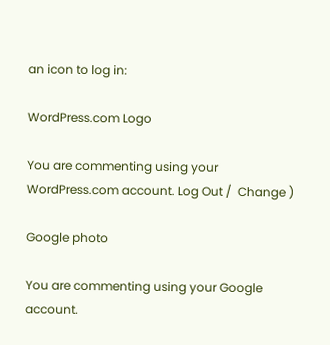an icon to log in:

WordPress.com Logo

You are commenting using your WordPress.com account. Log Out /  Change )

Google photo

You are commenting using your Google account.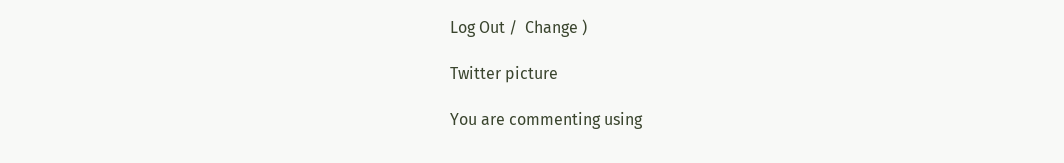Log Out /  Change )

Twitter picture

You are commenting using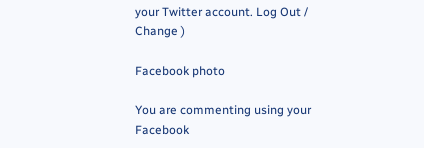your Twitter account. Log Out /  Change )

Facebook photo

You are commenting using your Facebook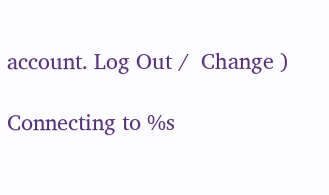account. Log Out /  Change )

Connecting to %s